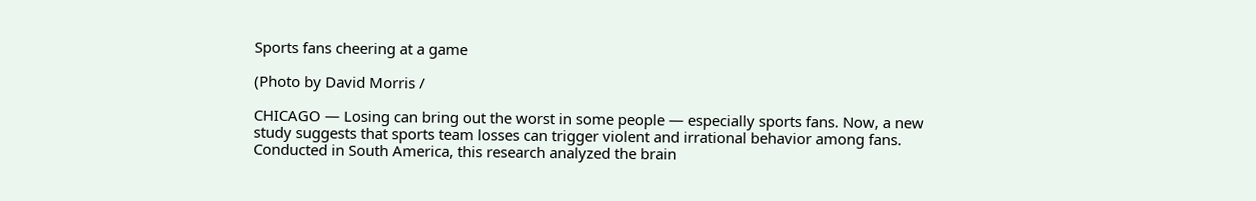Sports fans cheering at a game

(Photo by David Morris /

CHICAGO — Losing can bring out the worst in some people — especially sports fans. Now, a new study suggests that sports team losses can trigger violent and irrational behavior among fans. Conducted in South America, this research analyzed the brain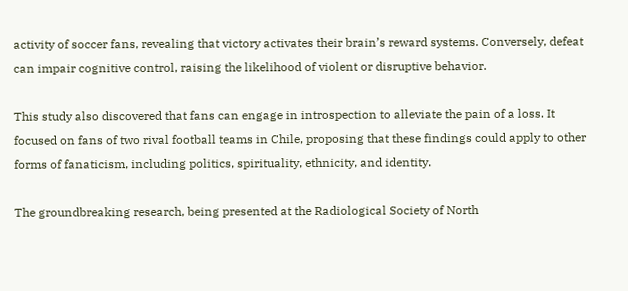activity of soccer fans, revealing that victory activates their brain’s reward systems. Conversely, defeat can impair cognitive control, raising the likelihood of violent or disruptive behavior.

This study also discovered that fans can engage in introspection to alleviate the pain of a loss. It focused on fans of two rival football teams in Chile, proposing that these findings could apply to other forms of fanaticism, including politics, spirituality, ethnicity, and identity.

The groundbreaking research, being presented at the Radiological Society of North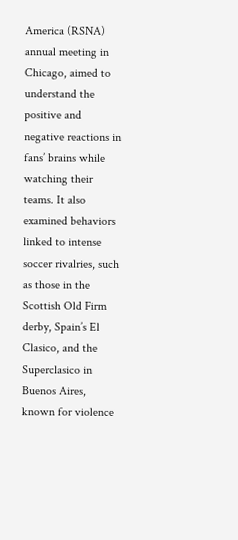America (RSNA) annual meeting in Chicago, aimed to understand the positive and negative reactions in fans’ brains while watching their teams. It also examined behaviors linked to intense soccer rivalries, such as those in the Scottish Old Firm derby, Spain’s El Clasico, and the Superclasico in Buenos Aires, known for violence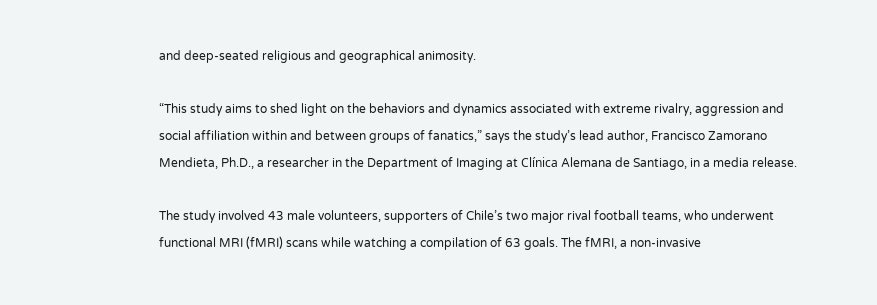and deep-seated religious and geographical animosity.

“This study aims to shed light on the behaviors and dynamics associated with extreme rivalry, aggression and social affiliation within and between groups of fanatics,” says the study’s lead author, Francisco Zamorano Mendieta, Ph.D., a researcher in the Department of Imaging at Clínica Alemana de Santiago, in a media release.

The study involved 43 male volunteers, supporters of Chile’s two major rival football teams, who underwent functional MRI (fMRI) scans while watching a compilation of 63 goals. The fMRI, a non-invasive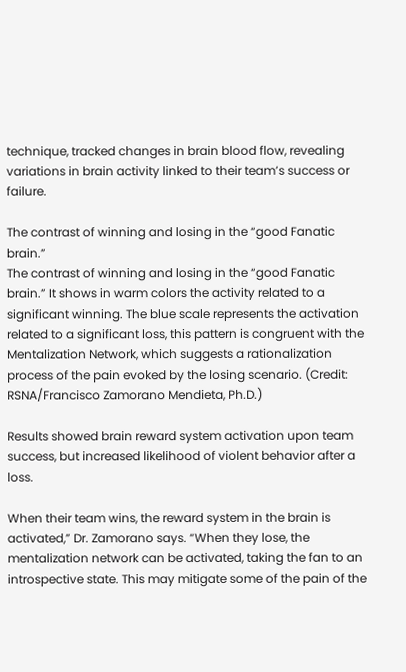technique, tracked changes in brain blood flow, revealing variations in brain activity linked to their team’s success or failure.

The contrast of winning and losing in the “good Fanatic brain.”
The contrast of winning and losing in the “good Fanatic brain.” It shows in warm colors the activity related to a significant winning. The blue scale represents the activation related to a significant loss, this pattern is congruent with the Mentalization Network, which suggests a rationalization process of the pain evoked by the losing scenario. (Credit: RSNA/Francisco Zamorano Mendieta, Ph.D.)

Results showed brain reward system activation upon team success, but increased likelihood of violent behavior after a loss.

When their team wins, the reward system in the brain is activated,” Dr. Zamorano says. “When they lose, the mentalization network can be activated, taking the fan to an introspective state. This may mitigate some of the pain of the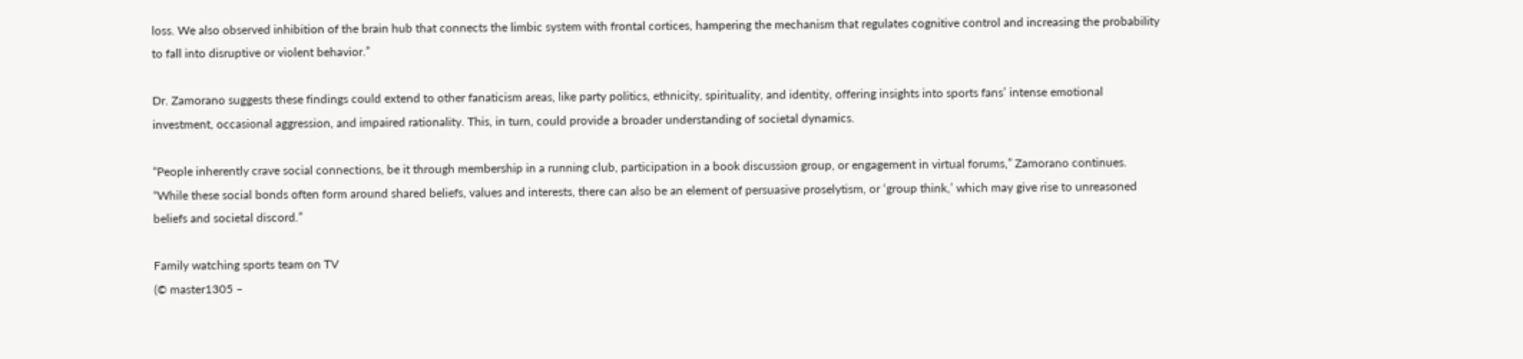loss. We also observed inhibition of the brain hub that connects the limbic system with frontal cortices, hampering the mechanism that regulates cognitive control and increasing the probability to fall into disruptive or violent behavior.”

Dr. Zamorano suggests these findings could extend to other fanaticism areas, like party politics, ethnicity, spirituality, and identity, offering insights into sports fans’ intense emotional investment, occasional aggression, and impaired rationality. This, in turn, could provide a broader understanding of societal dynamics.

“People inherently crave social connections, be it through membership in a running club, participation in a book discussion group, or engagement in virtual forums,” Zamorano continues. “While these social bonds often form around shared beliefs, values and interests, there can also be an element of persuasive proselytism, or ‘group think,’ which may give rise to unreasoned beliefs and societal discord.”

Family watching sports team on TV
(© master1305 –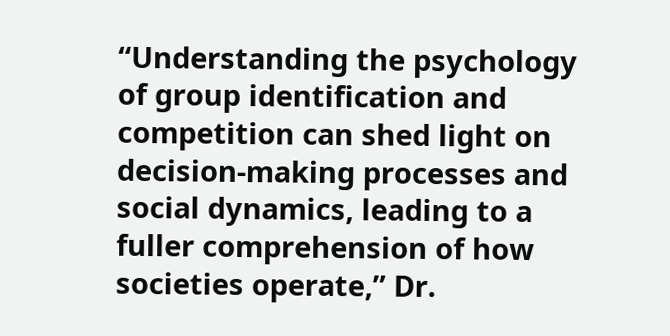“Understanding the psychology of group identification and competition can shed light on decision-making processes and social dynamics, leading to a fuller comprehension of how societies operate,” Dr.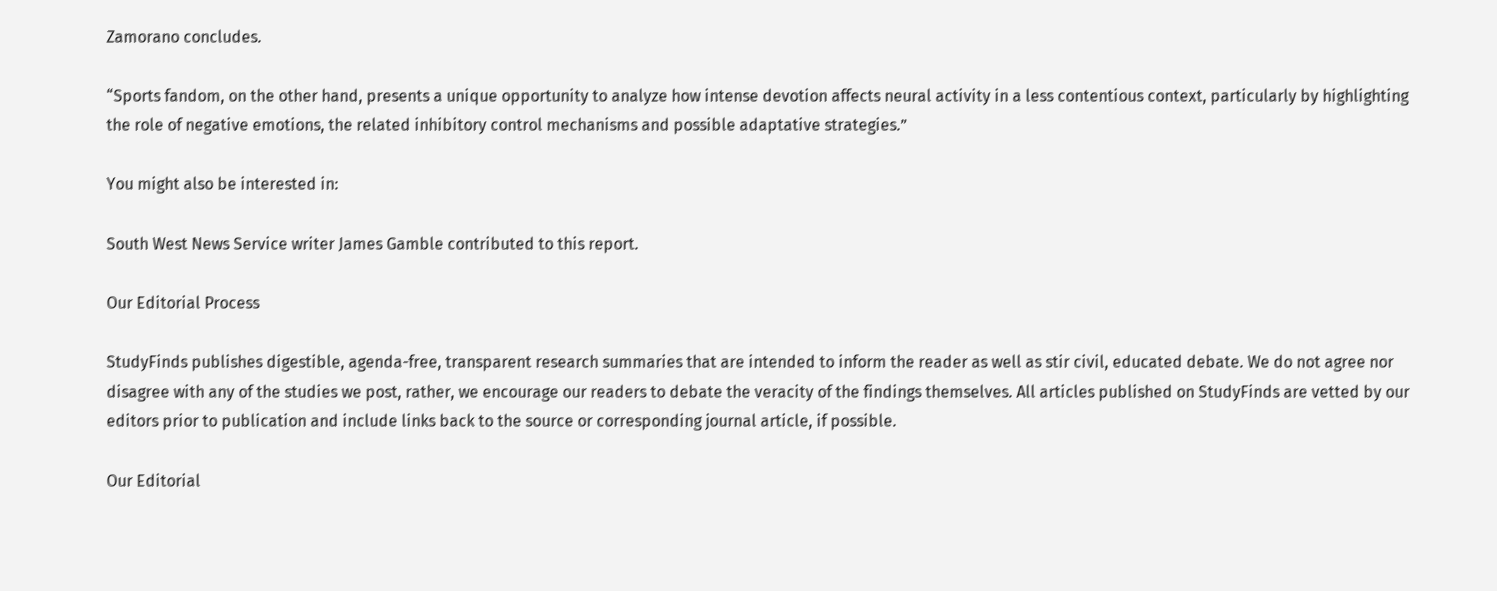Zamorano concludes.

“Sports fandom, on the other hand, presents a unique opportunity to analyze how intense devotion affects neural activity in a less contentious context, particularly by highlighting the role of negative emotions, the related inhibitory control mechanisms and possible adaptative strategies.”

You might also be interested in:

South West News Service writer James Gamble contributed to this report.

Our Editorial Process

StudyFinds publishes digestible, agenda-free, transparent research summaries that are intended to inform the reader as well as stir civil, educated debate. We do not agree nor disagree with any of the studies we post, rather, we encourage our readers to debate the veracity of the findings themselves. All articles published on StudyFinds are vetted by our editors prior to publication and include links back to the source or corresponding journal article, if possible.

Our Editorial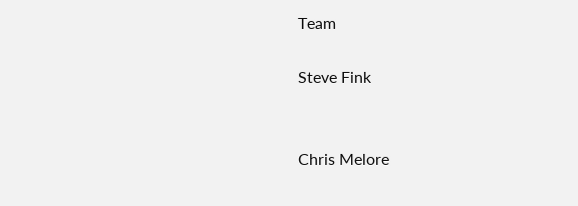Team

Steve Fink


Chris Melore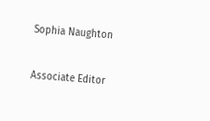Sophia Naughton

Associate Editor